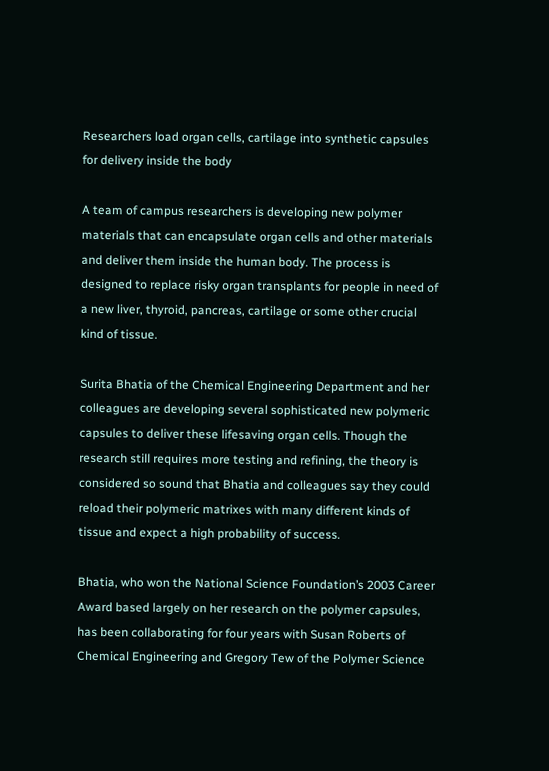Researchers load organ cells, cartilage into synthetic capsules for delivery inside the body

A team of campus researchers is developing new polymer materials that can encapsulate organ cells and other materials and deliver them inside the human body. The process is designed to replace risky organ transplants for people in need of a new liver, thyroid, pancreas, cartilage or some other crucial kind of tissue.

Surita Bhatia of the Chemical Engineering Department and her colleagues are developing several sophisticated new polymeric capsules to deliver these lifesaving organ cells. Though the research still requires more testing and refining, the theory is considered so sound that Bhatia and colleagues say they could reload their polymeric matrixes with many different kinds of tissue and expect a high probability of success.

Bhatia, who won the National Science Foundation’s 2003 Career Award based largely on her research on the polymer capsules, has been collaborating for four years with Susan Roberts of Chemical Engineering and Gregory Tew of the Polymer Science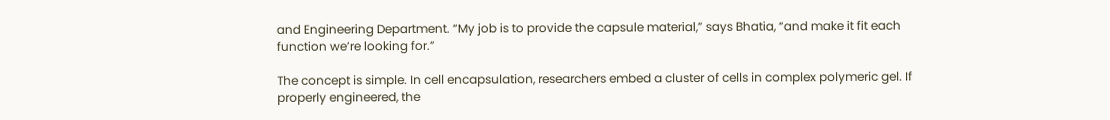and Engineering Department. “My job is to provide the capsule material,” says Bhatia, “and make it fit each function we’re looking for.”

The concept is simple. In cell encapsulation, researchers embed a cluster of cells in complex polymeric gel. If properly engineered, the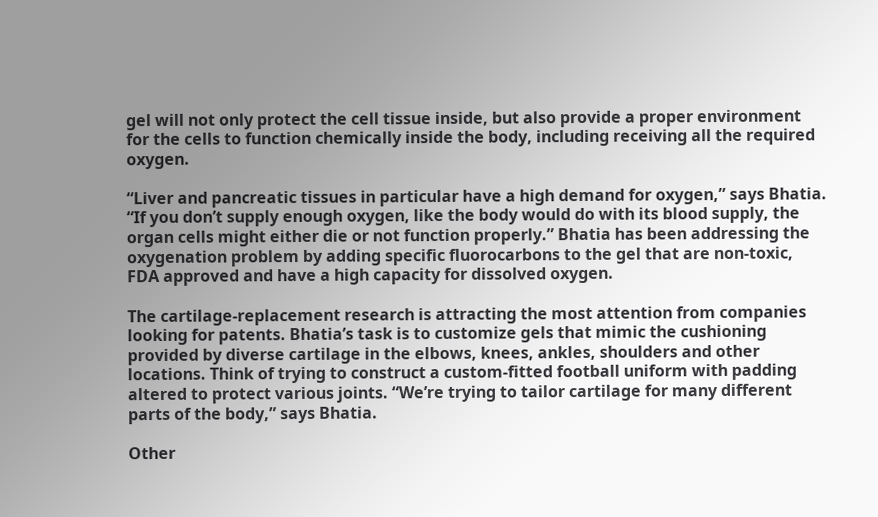gel will not only protect the cell tissue inside, but also provide a proper environment for the cells to function chemically inside the body, including receiving all the required oxygen.

“Liver and pancreatic tissues in particular have a high demand for oxygen,” says Bhatia. “If you don’t supply enough oxygen, like the body would do with its blood supply, the organ cells might either die or not function properly.” Bhatia has been addressing the oxygenation problem by adding specific fluorocarbons to the gel that are non-toxic, FDA approved and have a high capacity for dissolved oxygen.

The cartilage-replacement research is attracting the most attention from companies looking for patents. Bhatia’s task is to customize gels that mimic the cushioning provided by diverse cartilage in the elbows, knees, ankles, shoulders and other locations. Think of trying to construct a custom-fitted football uniform with padding altered to protect various joints. “We’re trying to tailor cartilage for many different parts of the body,” says Bhatia.

Other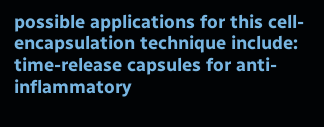possible applications for this cell-encapsulation technique include: time-release capsules for anti-inflammatory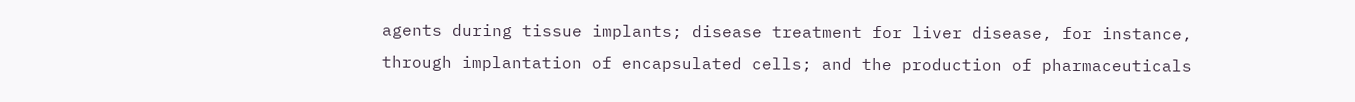agents during tissue implants; disease treatment for liver disease, for instance, through implantation of encapsulated cells; and the production of pharmaceuticals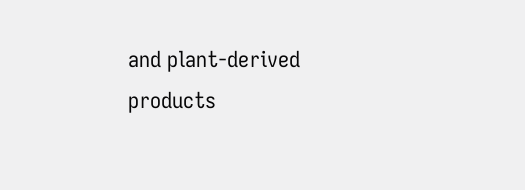and plant-derived products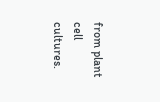from plant cell cultures.